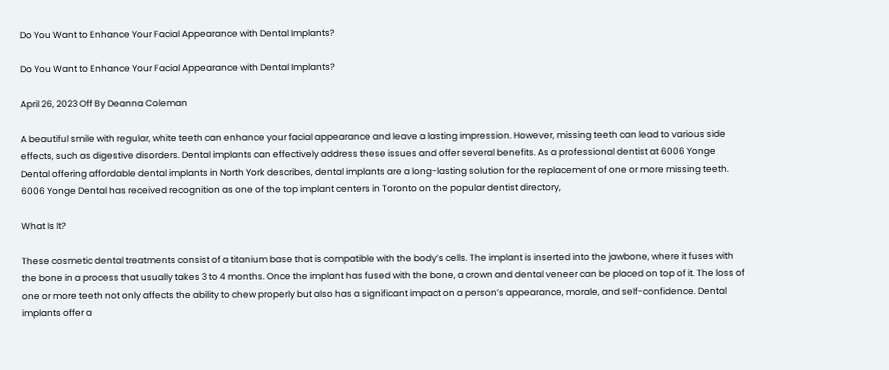Do You Want to Enhance Your Facial Appearance with Dental Implants?

Do You Want to Enhance Your Facial Appearance with Dental Implants?

April 26, 2023 Off By Deanna Coleman

A beautiful smile with regular, white teeth can enhance your facial appearance and leave a lasting impression. However, missing teeth can lead to various side effects, such as digestive disorders. Dental implants can effectively address these issues and offer several benefits. As a professional dentist at 6006 Yonge Dental offering affordable dental implants in North York describes, dental implants are a long-lasting solution for the replacement of one or more missing teeth. 6006 Yonge Dental has received recognition as one of the top implant centers in Toronto on the popular dentist directory,

What Is It?

These cosmetic dental treatments consist of a titanium base that is compatible with the body’s cells. The implant is inserted into the jawbone, where it fuses with the bone in a process that usually takes 3 to 4 months. Once the implant has fused with the bone, a crown and dental veneer can be placed on top of it. The loss of one or more teeth not only affects the ability to chew properly but also has a significant impact on a person’s appearance, morale, and self-confidence. Dental implants offer a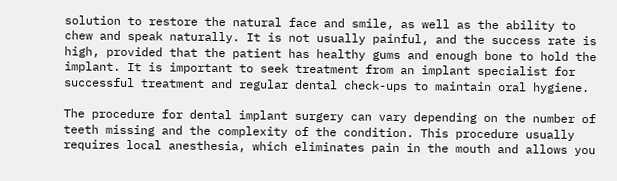solution to restore the natural face and smile, as well as the ability to chew and speak naturally. It is not usually painful, and the success rate is high, provided that the patient has healthy gums and enough bone to hold the implant. It is important to seek treatment from an implant specialist for successful treatment and regular dental check-ups to maintain oral hygiene.

The procedure for dental implant surgery can vary depending on the number of teeth missing and the complexity of the condition. This procedure usually requires local anesthesia, which eliminates pain in the mouth and allows you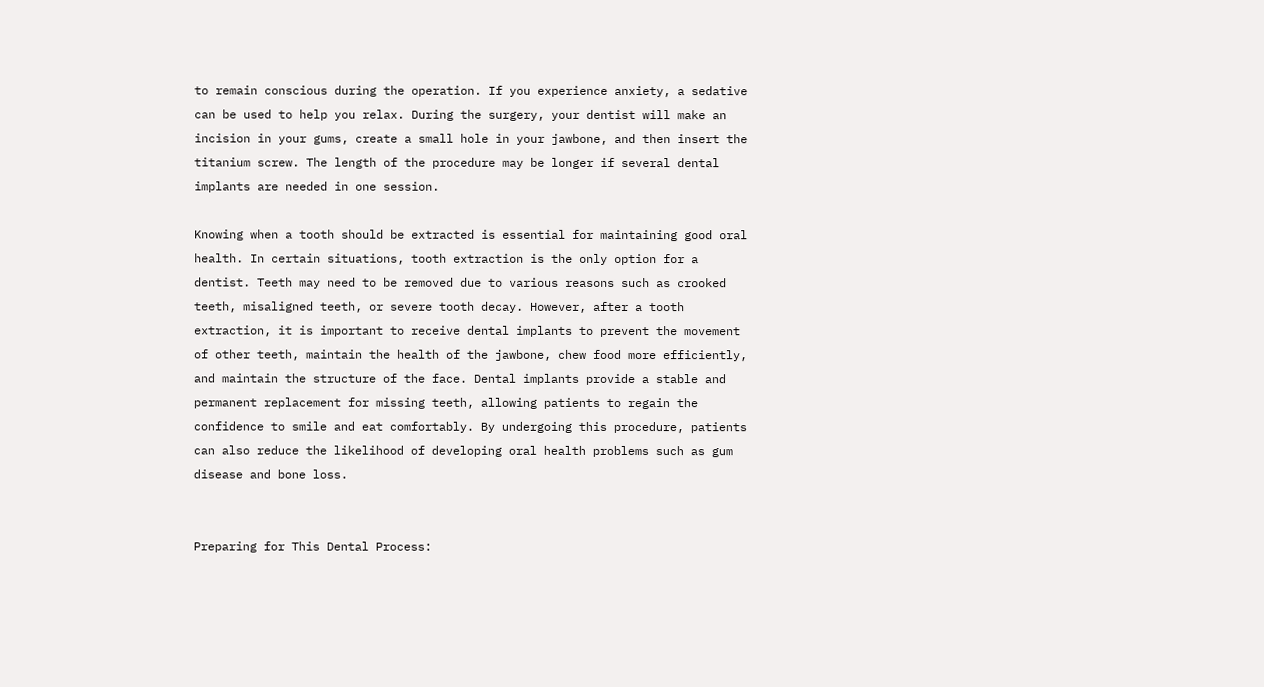to remain conscious during the operation. If you experience anxiety, a sedative can be used to help you relax. During the surgery, your dentist will make an incision in your gums, create a small hole in your jawbone, and then insert the titanium screw. The length of the procedure may be longer if several dental implants are needed in one session.

Knowing when a tooth should be extracted is essential for maintaining good oral health. In certain situations, tooth extraction is the only option for a dentist. Teeth may need to be removed due to various reasons such as crooked teeth, misaligned teeth, or severe tooth decay. However, after a tooth extraction, it is important to receive dental implants to prevent the movement of other teeth, maintain the health of the jawbone, chew food more efficiently, and maintain the structure of the face. Dental implants provide a stable and permanent replacement for missing teeth, allowing patients to regain the confidence to smile and eat comfortably. By undergoing this procedure, patients can also reduce the likelihood of developing oral health problems such as gum disease and bone loss.


Preparing for This Dental Process: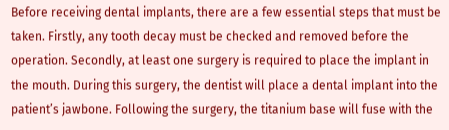Before receiving dental implants, there are a few essential steps that must be taken. Firstly, any tooth decay must be checked and removed before the operation. Secondly, at least one surgery is required to place the implant in the mouth. During this surgery, the dentist will place a dental implant into the patient’s jawbone. Following the surgery, the titanium base will fuse with the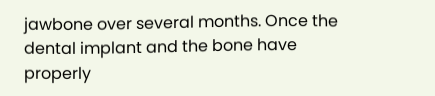jawbone over several months. Once the dental implant and the bone have properly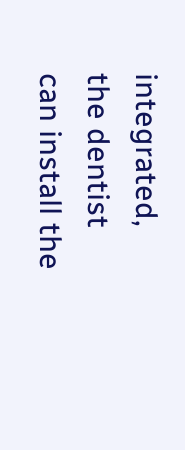integrated, the dentist can install the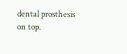dental prosthesis on top.